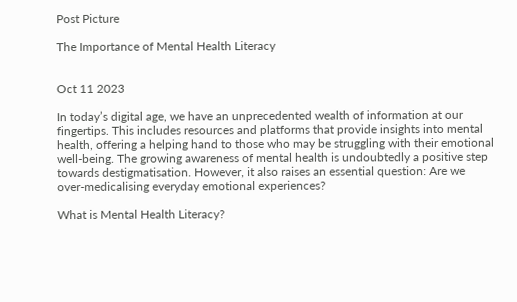Post Picture

The Importance of Mental Health Literacy


Oct 11 2023

In today’s digital age, we have an unprecedented wealth of information at our fingertips. This includes resources and platforms that provide insights into mental health, offering a helping hand to those who may be struggling with their emotional well-being. The growing awareness of mental health is undoubtedly a positive step towards destigmatisation. However, it also raises an essential question: Are we over-medicalising everyday emotional experiences?

What is Mental Health Literacy?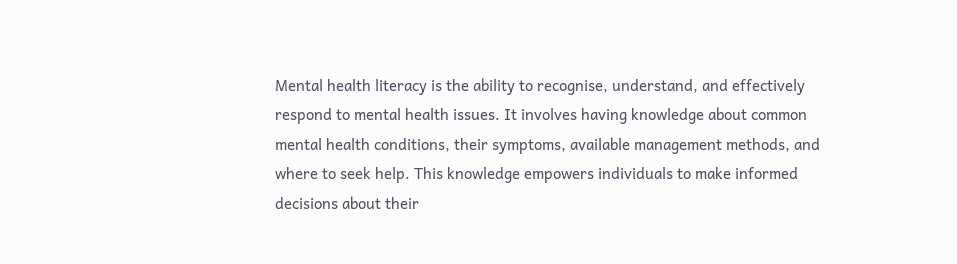Mental health literacy is the ability to recognise, understand, and effectively respond to mental health issues. It involves having knowledge about common mental health conditions, their symptoms, available management methods, and where to seek help. This knowledge empowers individuals to make informed decisions about their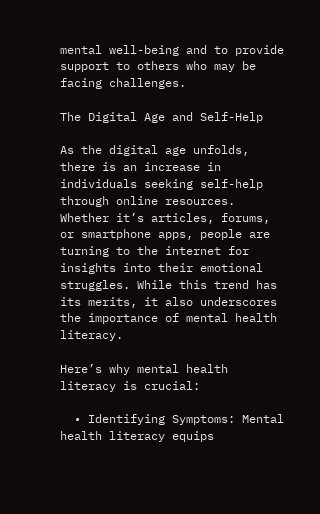mental well-being and to provide support to others who may be facing challenges.

The Digital Age and Self-Help

As the digital age unfolds, there is an increase in individuals seeking self-help through online resources. Whether it’s articles, forums, or smartphone apps, people are turning to the internet for insights into their emotional struggles. While this trend has its merits, it also underscores the importance of mental health literacy.

Here’s why mental health literacy is crucial:

  • Identifying Symptoms: Mental health literacy equips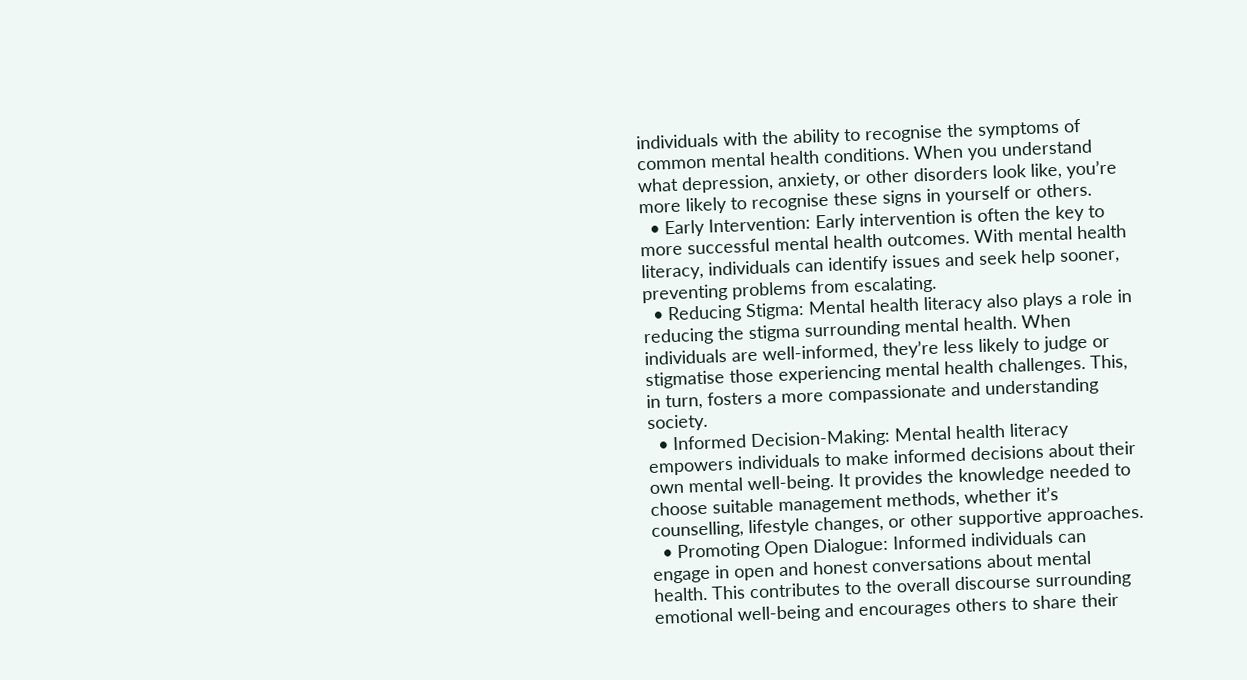individuals with the ability to recognise the symptoms of common mental health conditions. When you understand what depression, anxiety, or other disorders look like, you’re more likely to recognise these signs in yourself or others.
  • Early Intervention: Early intervention is often the key to more successful mental health outcomes. With mental health literacy, individuals can identify issues and seek help sooner, preventing problems from escalating.
  • Reducing Stigma: Mental health literacy also plays a role in reducing the stigma surrounding mental health. When individuals are well-informed, they’re less likely to judge or stigmatise those experiencing mental health challenges. This, in turn, fosters a more compassionate and understanding society.
  • Informed Decision-Making: Mental health literacy empowers individuals to make informed decisions about their own mental well-being. It provides the knowledge needed to choose suitable management methods, whether it’s counselling, lifestyle changes, or other supportive approaches.
  • Promoting Open Dialogue: Informed individuals can engage in open and honest conversations about mental health. This contributes to the overall discourse surrounding emotional well-being and encourages others to share their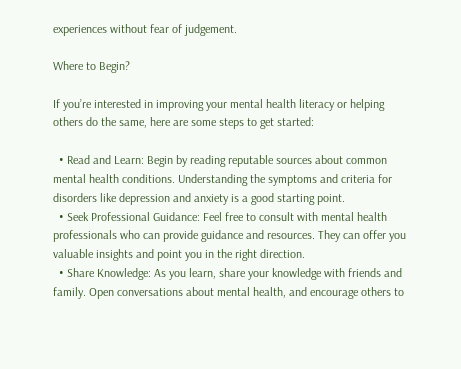experiences without fear of judgement.

Where to Begin?

If you’re interested in improving your mental health literacy or helping others do the same, here are some steps to get started:

  • Read and Learn: Begin by reading reputable sources about common mental health conditions. Understanding the symptoms and criteria for disorders like depression and anxiety is a good starting point.
  • Seek Professional Guidance: Feel free to consult with mental health professionals who can provide guidance and resources. They can offer you valuable insights and point you in the right direction.
  • Share Knowledge: As you learn, share your knowledge with friends and family. Open conversations about mental health, and encourage others to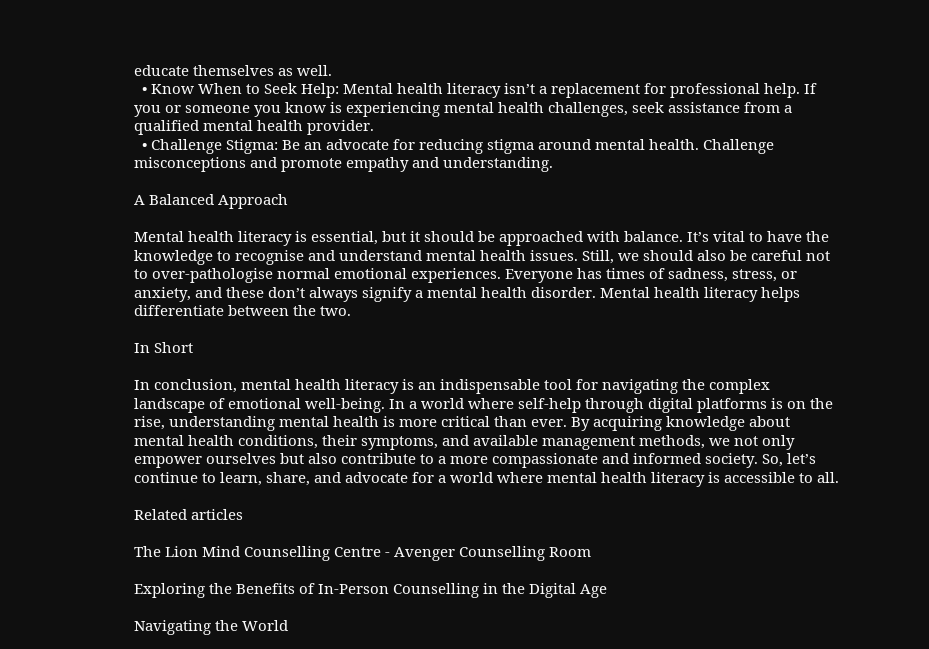educate themselves as well.
  • Know When to Seek Help: Mental health literacy isn’t a replacement for professional help. If you or someone you know is experiencing mental health challenges, seek assistance from a qualified mental health provider.
  • Challenge Stigma: Be an advocate for reducing stigma around mental health. Challenge misconceptions and promote empathy and understanding.

A Balanced Approach

Mental health literacy is essential, but it should be approached with balance. It’s vital to have the knowledge to recognise and understand mental health issues. Still, we should also be careful not to over-pathologise normal emotional experiences. Everyone has times of sadness, stress, or anxiety, and these don’t always signify a mental health disorder. Mental health literacy helps differentiate between the two.

In Short

In conclusion, mental health literacy is an indispensable tool for navigating the complex landscape of emotional well-being. In a world where self-help through digital platforms is on the rise, understanding mental health is more critical than ever. By acquiring knowledge about mental health conditions, their symptoms, and available management methods, we not only empower ourselves but also contribute to a more compassionate and informed society. So, let’s continue to learn, share, and advocate for a world where mental health literacy is accessible to all.

Related articles

The Lion Mind Counselling Centre - Avenger Counselling Room

Exploring the Benefits of In-Person Counselling in the Digital Age

Navigating the World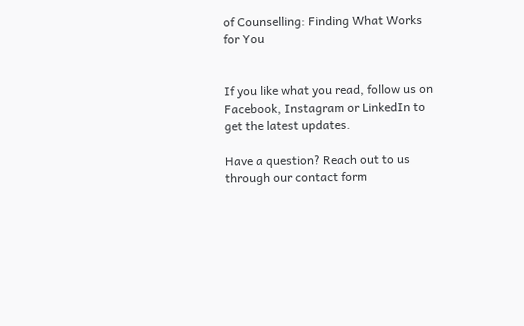of Counselling: Finding What Works for You


If you like what you read, follow us on Facebook, Instagram or LinkedIn to get the latest updates.

Have a question? Reach out to us through our contact form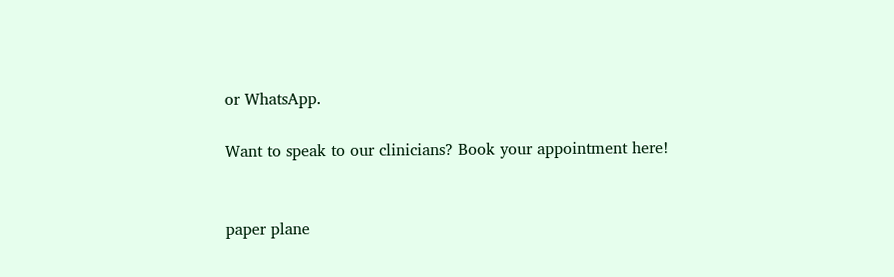or WhatsApp.

Want to speak to our clinicians? Book your appointment here!


paper plane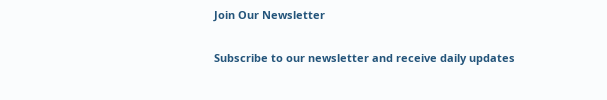Join Our Newsletter

Subscribe to our newsletter and receive daily updates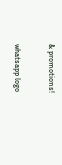& promotions!

whatsapp logo